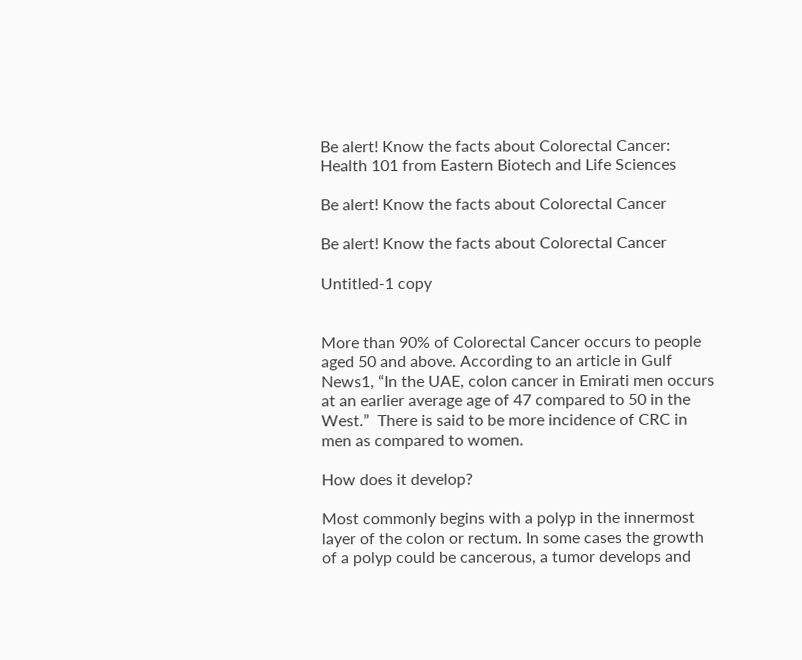Be alert! Know the facts about Colorectal Cancer: Health 101 from Eastern Biotech and Life Sciences

Be alert! Know the facts about Colorectal Cancer

Be alert! Know the facts about Colorectal Cancer

Untitled-1 copy


More than 90% of Colorectal Cancer occurs to people aged 50 and above. According to an article in Gulf News1, “In the UAE, colon cancer in Emirati men occurs at an earlier average age of 47 compared to 50 in the West.”  There is said to be more incidence of CRC in men as compared to women.

How does it develop?

Most commonly begins with a polyp in the innermost layer of the colon or rectum. In some cases the growth of a polyp could be cancerous, a tumor develops and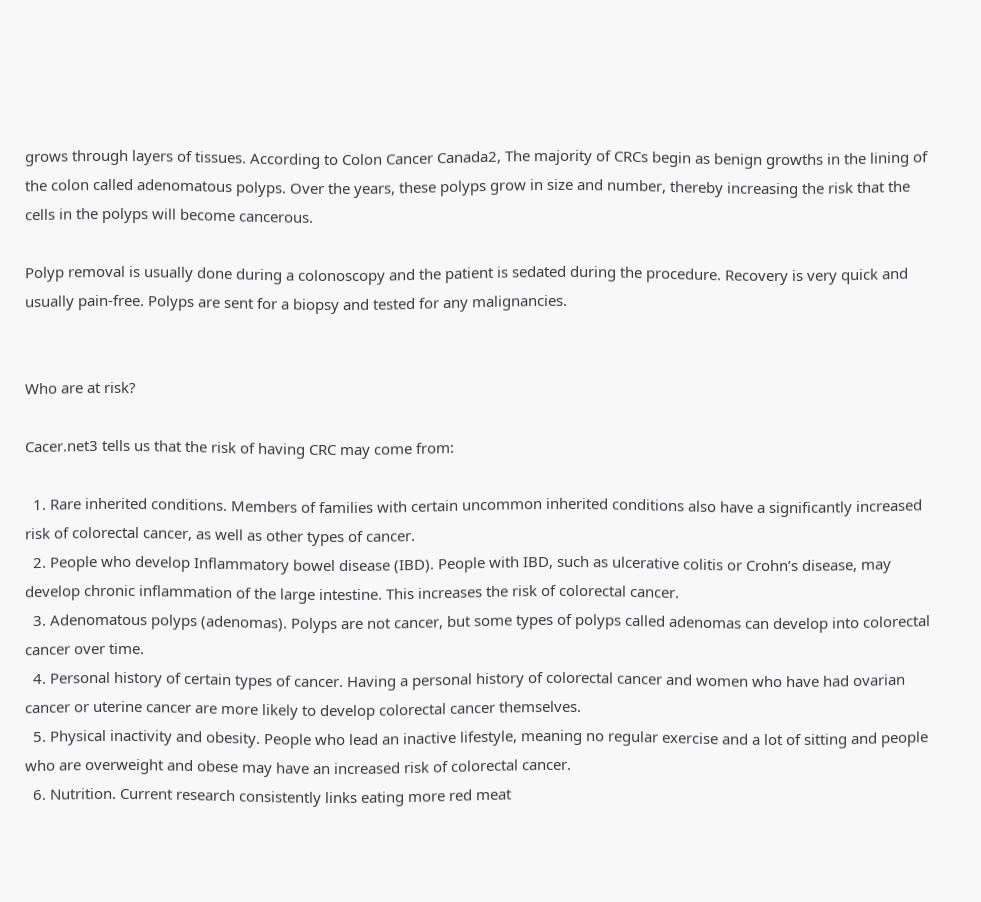grows through layers of tissues. According to Colon Cancer Canada2, The majority of CRCs begin as benign growths in the lining of the colon called adenomatous polyps. Over the years, these polyps grow in size and number, thereby increasing the risk that the cells in the polyps will become cancerous.

Polyp removal is usually done during a colonoscopy and the patient is sedated during the procedure. Recovery is very quick and usually pain-free. Polyps are sent for a biopsy and tested for any malignancies.


Who are at risk?

Cacer.net3 tells us that the risk of having CRC may come from:

  1. Rare inherited conditions. Members of families with certain uncommon inherited conditions also have a significantly increased risk of colorectal cancer, as well as other types of cancer.
  2. People who develop Inflammatory bowel disease (IBD). People with IBD, such as ulcerative colitis or Crohn’s disease, may develop chronic inflammation of the large intestine. This increases the risk of colorectal cancer.
  3. Adenomatous polyps (adenomas). Polyps are not cancer, but some types of polyps called adenomas can develop into colorectal cancer over time.
  4. Personal history of certain types of cancer. Having a personal history of colorectal cancer and women who have had ovarian cancer or uterine cancer are more likely to develop colorectal cancer themselves.
  5. Physical inactivity and obesity. People who lead an inactive lifestyle, meaning no regular exercise and a lot of sitting and people who are overweight and obese may have an increased risk of colorectal cancer.
  6. Nutrition. Current research consistently links eating more red meat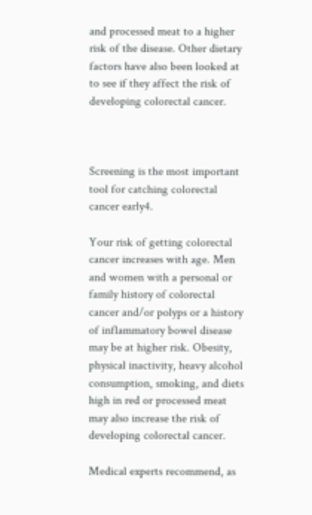and processed meat to a higher risk of the disease. Other dietary factors have also been looked at to see if they affect the risk of developing colorectal cancer.



Screening is the most important tool for catching colorectal cancer early4.

Your risk of getting colorectal cancer increases with age. Men and women with a personal or family history of colorectal cancer and/or polyps or a history of inflammatory bowel disease may be at higher risk. Obesity, physical inactivity, heavy alcohol consumption, smoking, and diets high in red or processed meat may also increase the risk of developing colorectal cancer.

Medical experts recommend, as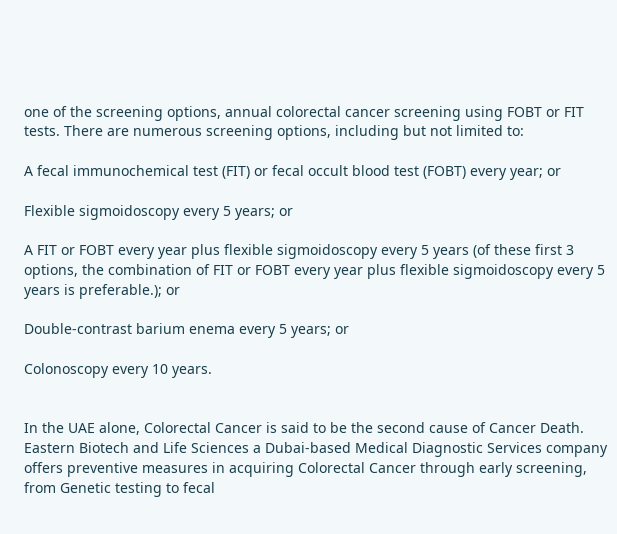one of the screening options, annual colorectal cancer screening using FOBT or FIT tests. There are numerous screening options, including but not limited to:

A fecal immunochemical test (FIT) or fecal occult blood test (FOBT) every year; or

Flexible sigmoidoscopy every 5 years; or

A FIT or FOBT every year plus flexible sigmoidoscopy every 5 years (of these first 3 options, the combination of FIT or FOBT every year plus flexible sigmoidoscopy every 5 years is preferable.); or

Double-contrast barium enema every 5 years; or

Colonoscopy every 10 years.


In the UAE alone, Colorectal Cancer is said to be the second cause of Cancer Death. Eastern Biotech and Life Sciences a Dubai-based Medical Diagnostic Services company offers preventive measures in acquiring Colorectal Cancer through early screening, from Genetic testing to fecal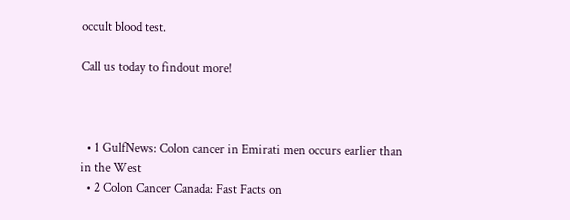occult blood test.

Call us today to findout more!



  • 1 GulfNews: Colon cancer in Emirati men occurs earlier than in the West
  • 2 Colon Cancer Canada: Fast Facts on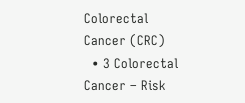Colorectal Cancer (CRC)
  • 3 Colorectal Cancer – Risk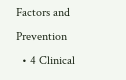Factors and Prevention
  • 4 Clinical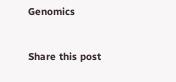Genomics


Share this post